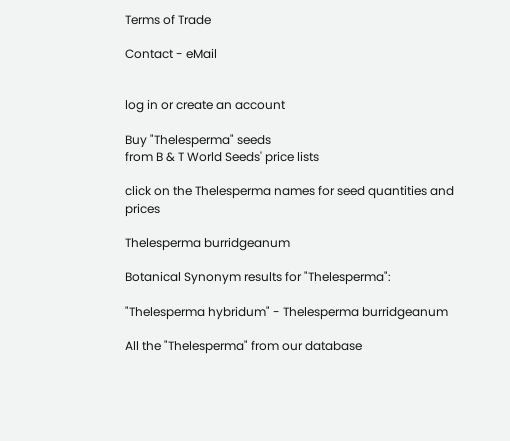Terms of Trade

Contact - eMail


log in or create an account

Buy "Thelesperma" seeds
from B & T World Seeds' price lists

click on the Thelesperma names for seed quantities and prices

Thelesperma burridgeanum

Botanical Synonym results for "Thelesperma":

"Thelesperma hybridum" - Thelesperma burridgeanum

All the "Thelesperma" from our database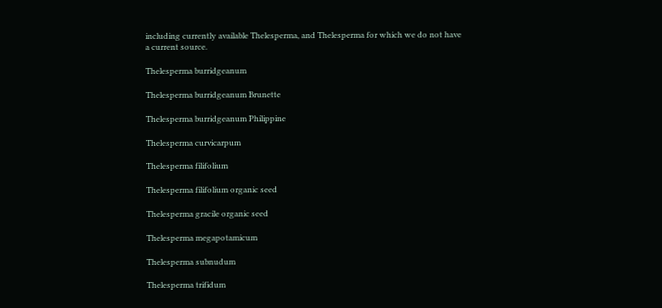including currently available Thelesperma, and Thelesperma for which we do not have a current source.

Thelesperma burridgeanum

Thelesperma burridgeanum Brunette

Thelesperma burridgeanum Philippine

Thelesperma curvicarpum

Thelesperma filifolium

Thelesperma filifolium organic seed

Thelesperma gracile organic seed

Thelesperma megapotamicum

Thelesperma subnudum

Thelesperma trifidum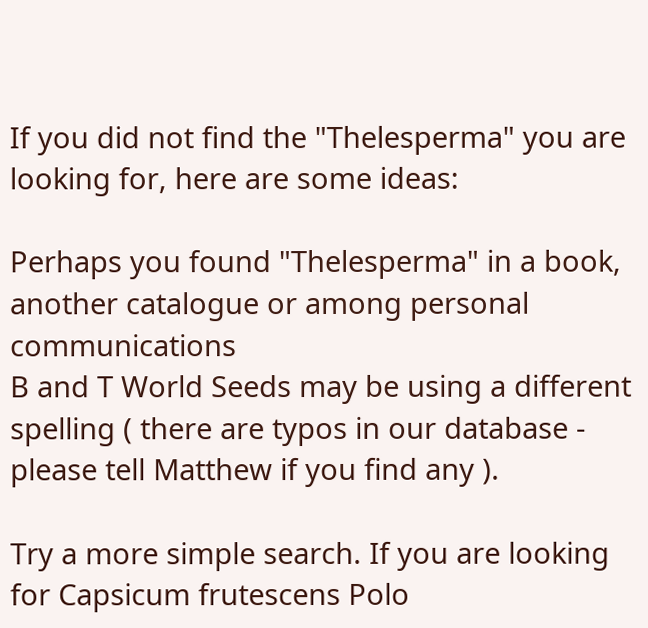If you did not find the "Thelesperma" you are looking for, here are some ideas:

Perhaps you found "Thelesperma" in a book, another catalogue or among personal communications
B and T World Seeds may be using a different spelling ( there are typos in our database - please tell Matthew if you find any ).

Try a more simple search. If you are looking for Capsicum frutescens Polo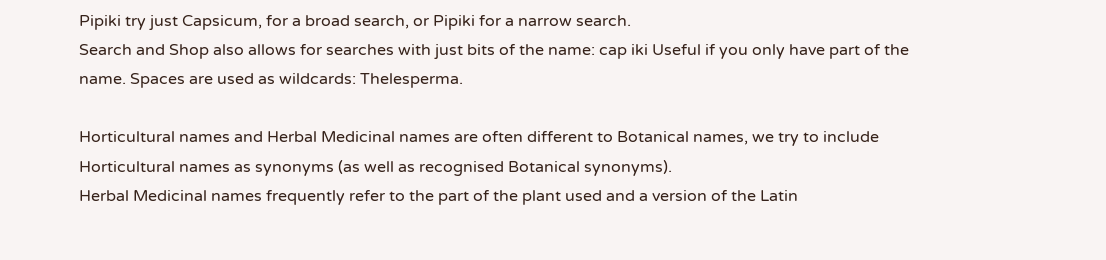Pipiki try just Capsicum, for a broad search, or Pipiki for a narrow search.
Search and Shop also allows for searches with just bits of the name: cap iki Useful if you only have part of the name. Spaces are used as wildcards: Thelesperma.

Horticultural names and Herbal Medicinal names are often different to Botanical names, we try to include Horticultural names as synonyms (as well as recognised Botanical synonyms).
Herbal Medicinal names frequently refer to the part of the plant used and a version of the Latin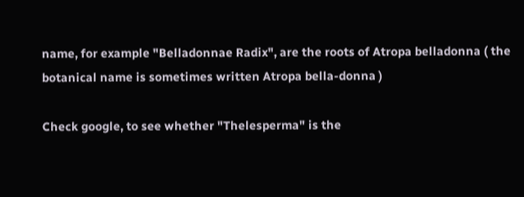name, for example "Belladonnae Radix", are the roots of Atropa belladonna ( the botanical name is sometimes written Atropa bella-donna )

Check google, to see whether "Thelesperma" is the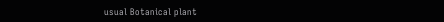usual Botanical plant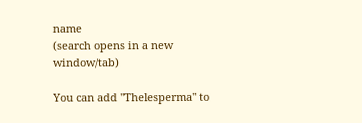name
(search opens in a new window/tab)

You can add "Thelesperma" to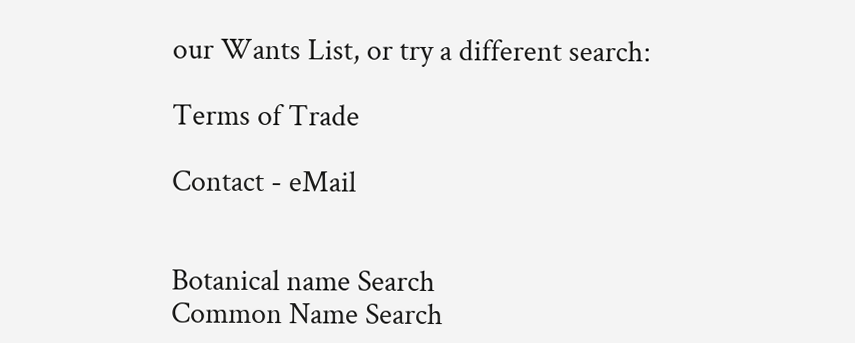our Wants List, or try a different search:

Terms of Trade

Contact - eMail


Botanical name Search
Common Name Search